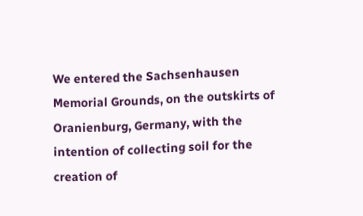We entered the Sachsenhausen Memorial Grounds, on the outskirts of Oranienburg, Germany, with the intention of collecting soil for the creation of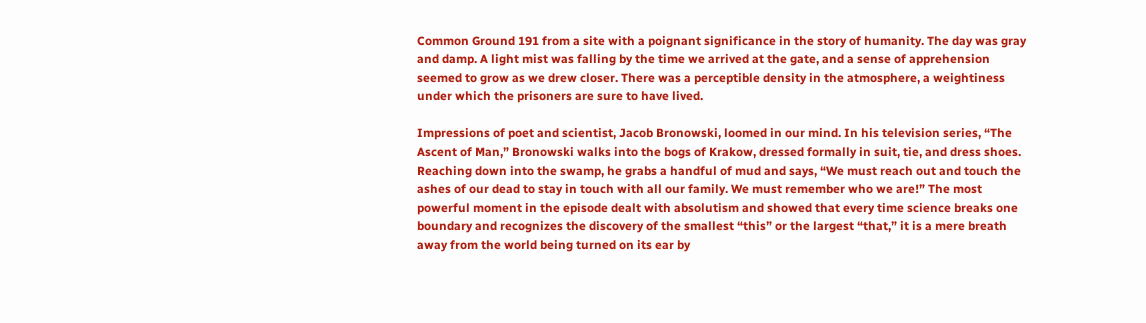Common Ground 191 from a site with a poignant significance in the story of humanity. The day was gray and damp. A light mist was falling by the time we arrived at the gate, and a sense of apprehension seemed to grow as we drew closer. There was a perceptible density in the atmosphere, a weightiness under which the prisoners are sure to have lived.

Impressions of poet and scientist, Jacob Bronowski, loomed in our mind. In his television series, “The Ascent of Man,” Bronowski walks into the bogs of Krakow, dressed formally in suit, tie, and dress shoes. Reaching down into the swamp, he grabs a handful of mud and says, “We must reach out and touch the ashes of our dead to stay in touch with all our family. We must remember who we are!” The most powerful moment in the episode dealt with absolutism and showed that every time science breaks one boundary and recognizes the discovery of the smallest “this” or the largest “that,” it is a mere breath away from the world being turned on its ear by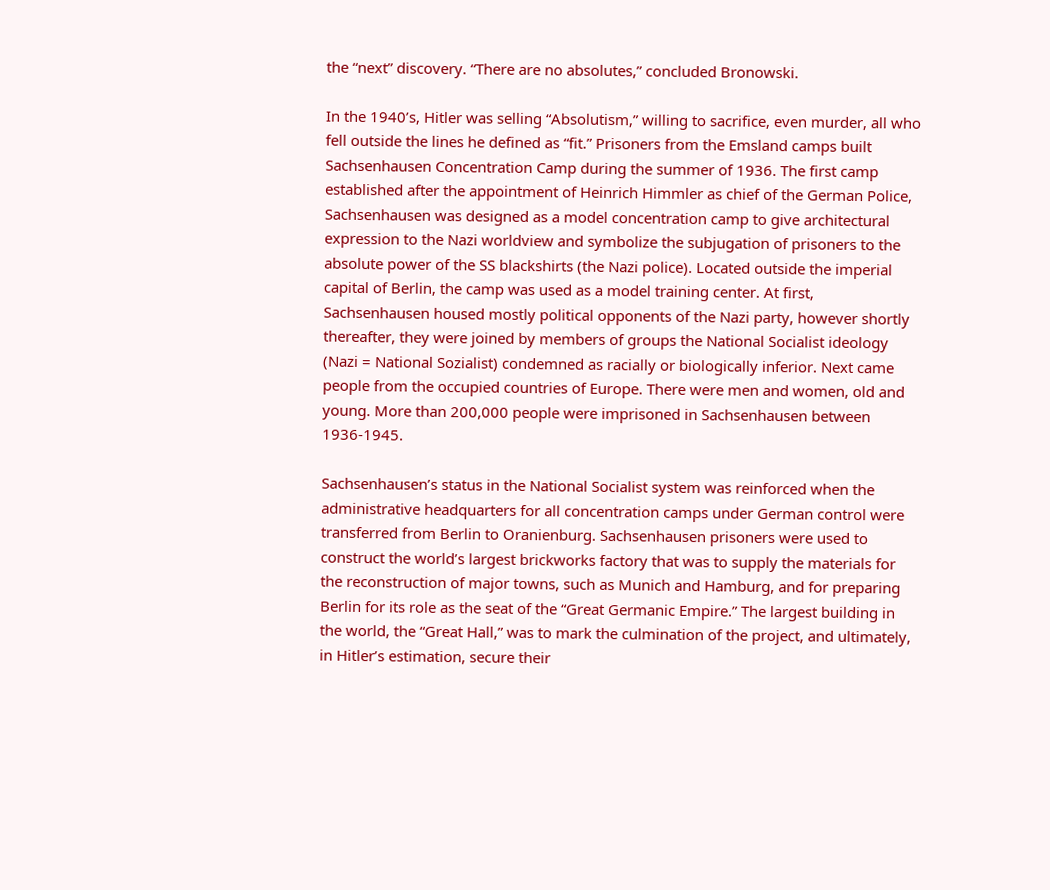the “next” discovery. “There are no absolutes,” concluded Bronowski.

In the 1940’s, Hitler was selling “Absolutism,” willing to sacrifice, even murder, all who fell outside the lines he defined as “fit.” Prisoners from the Emsland camps built Sachsenhausen Concentration Camp during the summer of 1936. The first camp established after the appointment of Heinrich Himmler as chief of the German Police, Sachsenhausen was designed as a model concentration camp to give architectural expression to the Nazi worldview and symbolize the subjugation of prisoners to the absolute power of the SS blackshirts (the Nazi police). Located outside the imperial capital of Berlin, the camp was used as a model training center. At first, Sachsenhausen housed mostly political opponents of the Nazi party, however shortly thereafter, they were joined by members of groups the National Socialist ideology (Nazi = National Sozialist) condemned as racially or biologically inferior. Next came people from the occupied countries of Europe. There were men and women, old and young. More than 200,000 people were imprisoned in Sachsenhausen between 1936-1945.

Sachsenhausen’s status in the National Socialist system was reinforced when the administrative headquarters for all concentration camps under German control were transferred from Berlin to Oranienburg. Sachsenhausen prisoners were used to construct the world’s largest brickworks factory that was to supply the materials for the reconstruction of major towns, such as Munich and Hamburg, and for preparing Berlin for its role as the seat of the “Great Germanic Empire.” The largest building in the world, the “Great Hall,” was to mark the culmination of the project, and ultimately, in Hitler’s estimation, secure their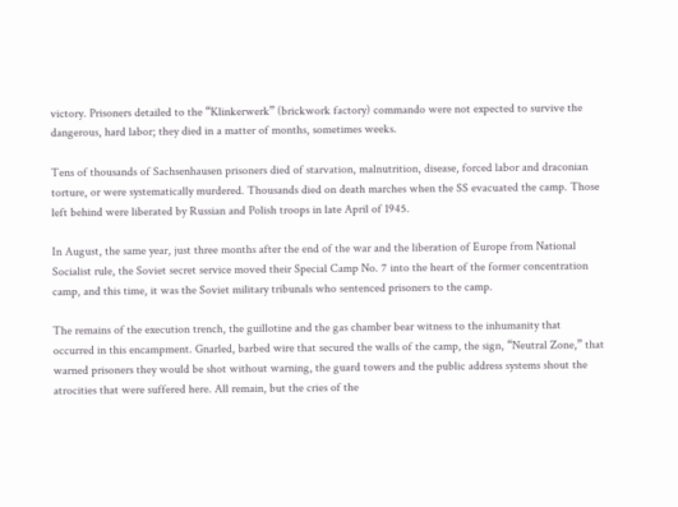victory. Prisoners detailed to the “Klinkerwerk” (brickwork factory) commando were not expected to survive the dangerous, hard labor; they died in a matter of months, sometimes weeks.

Tens of thousands of Sachsenhausen prisoners died of starvation, malnutrition, disease, forced labor and draconian torture, or were systematically murdered. Thousands died on death marches when the SS evacuated the camp. Those left behind were liberated by Russian and Polish troops in late April of 1945.

In August, the same year, just three months after the end of the war and the liberation of Europe from National Socialist rule, the Soviet secret service moved their Special Camp No. 7 into the heart of the former concentration camp, and this time, it was the Soviet military tribunals who sentenced prisoners to the camp.

The remains of the execution trench, the guillotine and the gas chamber bear witness to the inhumanity that occurred in this encampment. Gnarled, barbed wire that secured the walls of the camp, the sign, “Neutral Zone,” that warned prisoners they would be shot without warning, the guard towers and the public address systems shout the atrocities that were suffered here. All remain, but the cries of the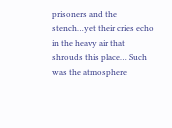prisoners and the stench…yet their cries echo in the heavy air that shrouds this place… Such was the atmosphere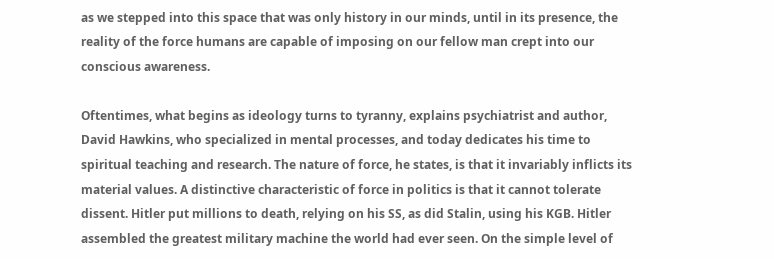as we stepped into this space that was only history in our minds, until in its presence, the reality of the force humans are capable of imposing on our fellow man crept into our conscious awareness.

Oftentimes, what begins as ideology turns to tyranny, explains psychiatrist and author, David Hawkins, who specialized in mental processes, and today dedicates his time to spiritual teaching and research. The nature of force, he states, is that it invariably inflicts its material values. A distinctive characteristic of force in politics is that it cannot tolerate dissent. Hitler put millions to death, relying on his SS, as did Stalin, using his KGB. Hitler assembled the greatest military machine the world had ever seen. On the simple level of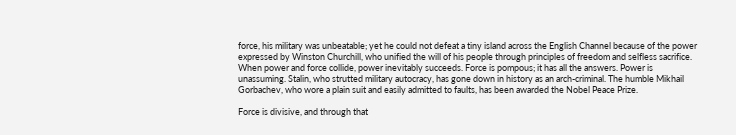force, his military was unbeatable; yet he could not defeat a tiny island across the English Channel because of the power expressed by Winston Churchill, who unified the will of his people through principles of freedom and selfless sacrifice. When power and force collide, power inevitably succeeds. Force is pompous; it has all the answers. Power is unassuming. Stalin, who strutted military autocracy, has gone down in history as an arch-criminal. The humble Mikhail Gorbachev, who wore a plain suit and easily admitted to faults, has been awarded the Nobel Peace Prize.

Force is divisive, and through that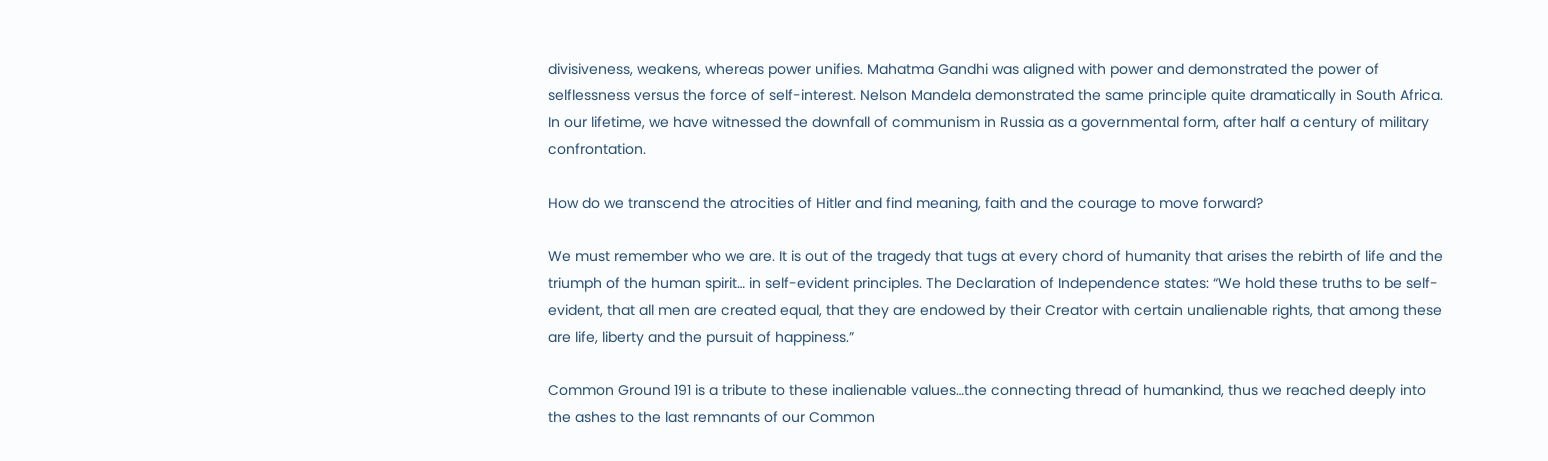divisiveness, weakens, whereas power unifies. Mahatma Gandhi was aligned with power and demonstrated the power of selflessness versus the force of self-interest. Nelson Mandela demonstrated the same principle quite dramatically in South Africa. In our lifetime, we have witnessed the downfall of communism in Russia as a governmental form, after half a century of military confrontation.

How do we transcend the atrocities of Hitler and find meaning, faith and the courage to move forward?

We must remember who we are. It is out of the tragedy that tugs at every chord of humanity that arises the rebirth of life and the triumph of the human spirit… in self-evident principles. The Declaration of Independence states: “We hold these truths to be self-evident, that all men are created equal, that they are endowed by their Creator with certain unalienable rights, that among these are life, liberty and the pursuit of happiness.”

Common Ground 191 is a tribute to these inalienable values…the connecting thread of humankind, thus we reached deeply into the ashes to the last remnants of our Common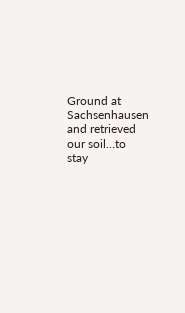Ground at Sachsenhausen and retrieved our soil…to stay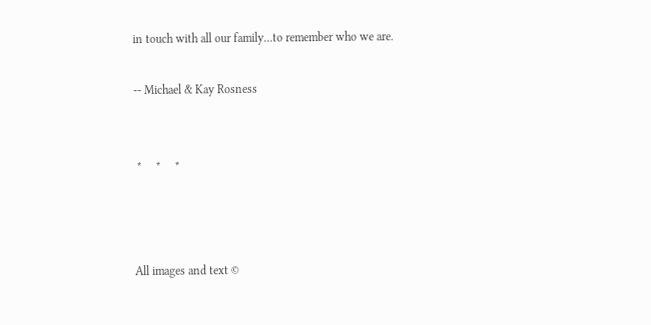in touch with all our family…to remember who we are.

-- Michael & Kay Rosness


 *     *     *



All images and text ©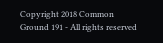Copyright 2018 Common Ground 191 - All rights reserved